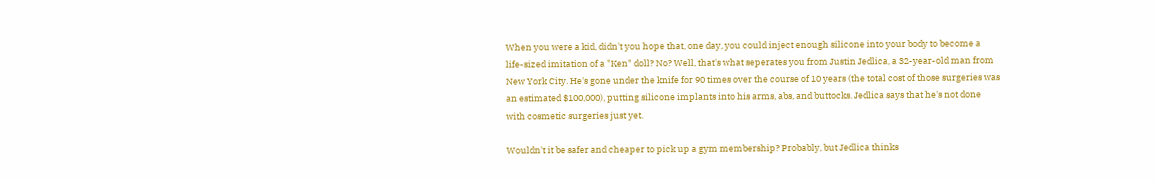When you were a kid, didn't you hope that, one day, you could inject enough silicone into your body to become a life-sized imitation of a "Ken" doll? No? Well, that's what seperates you from Justin Jedlica, a 32-year-old man from New York City. He's gone under the knife for 90 times over the course of 10 years (the total cost of those surgeries was an estimated $100,000), putting silicone implants into his arms, abs, and buttocks. Jedlica says that he's not done with cosmetic surgeries just yet.

Wouldn't it be safer and cheaper to pick up a gym membership? Probably, but Jedlica thinks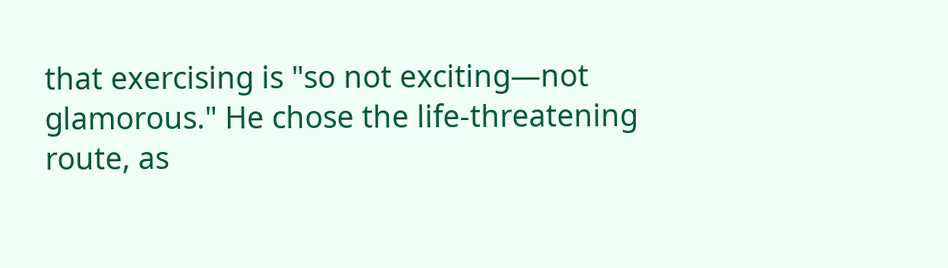that exercising is "so not exciting—not glamorous." He chose the life-threatening route, as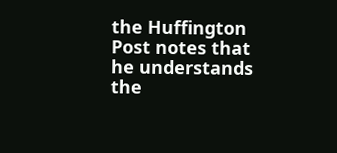the Huffington Post notes that he understands the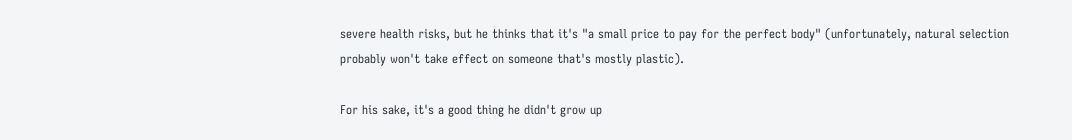severe health risks, but he thinks that it's "a small price to pay for the perfect body" (unfortunately, natural selection probably won't take effect on someone that's mostly plastic).

For his sake, it's a good thing he didn't grow up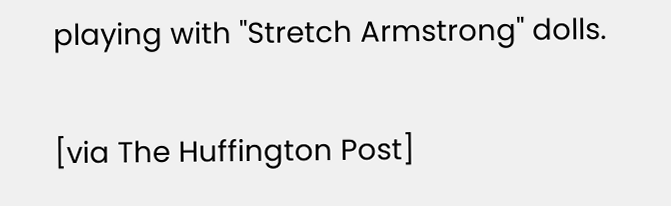playing with "Stretch Armstrong" dolls.

[via The Huffington Post]